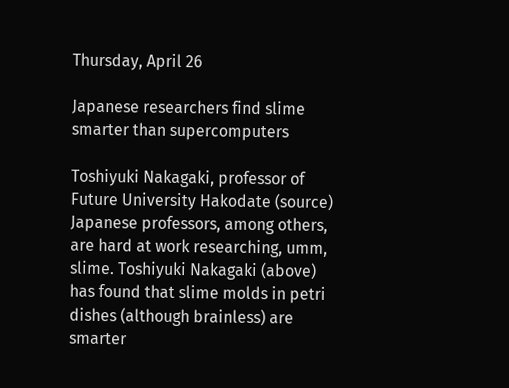Thursday, April 26

Japanese researchers find slime smarter than supercomputers

Toshiyuki Nakagaki, professor of Future University Hakodate (source)
Japanese professors, among others, are hard at work researching, umm, slime. Toshiyuki Nakagaki (above) has found that slime molds in petri dishes (although brainless) are smarter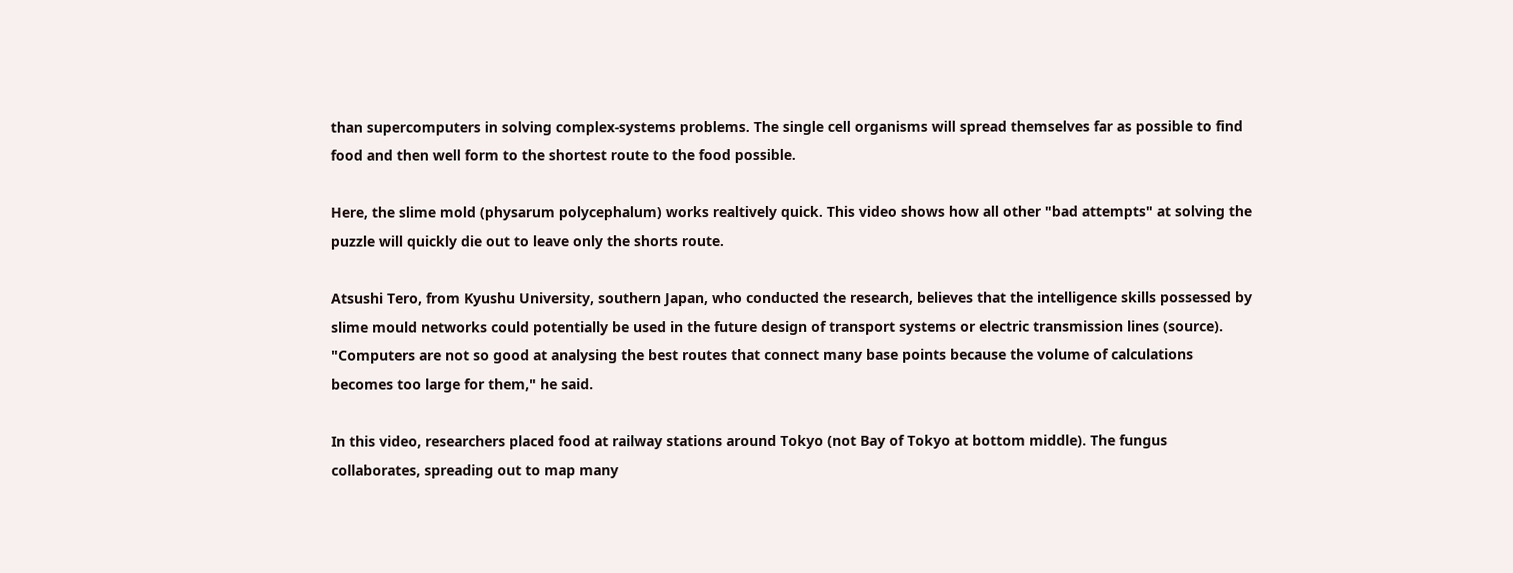than supercomputers in solving complex-systems problems. The single cell organisms will spread themselves far as possible to find food and then well form to the shortest route to the food possible.

Here, the slime mold (physarum polycephalum) works realtively quick. This video shows how all other "bad attempts" at solving the puzzle will quickly die out to leave only the shorts route.

Atsushi Tero, from Kyushu University, southern Japan, who conducted the research, believes that the intelligence skills possessed by slime mould networks could potentially be used in the future design of transport systems or electric transmission lines (source). "Computers are not so good at analysing the best routes that connect many base points because the volume of calculations becomes too large for them," he said.

In this video, researchers placed food at railway stations around Tokyo (not Bay of Tokyo at bottom middle). The fungus collaborates, spreading out to map many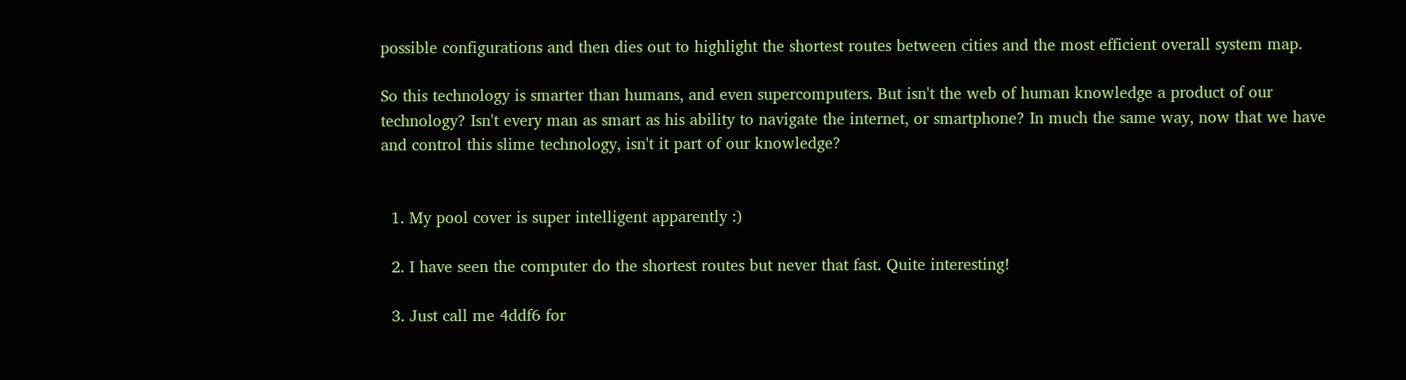possible configurations and then dies out to highlight the shortest routes between cities and the most efficient overall system map.

So this technology is smarter than humans, and even supercomputers. But isn't the web of human knowledge a product of our technology? Isn't every man as smart as his ability to navigate the internet, or smartphone? In much the same way, now that we have and control this slime technology, isn't it part of our knowledge?


  1. My pool cover is super intelligent apparently :)

  2. I have seen the computer do the shortest routes but never that fast. Quite interesting!

  3. Just call me 4ddf6 for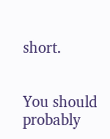short.


You should probably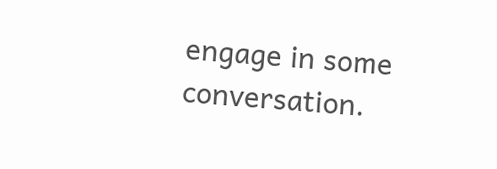engage in some conversation.